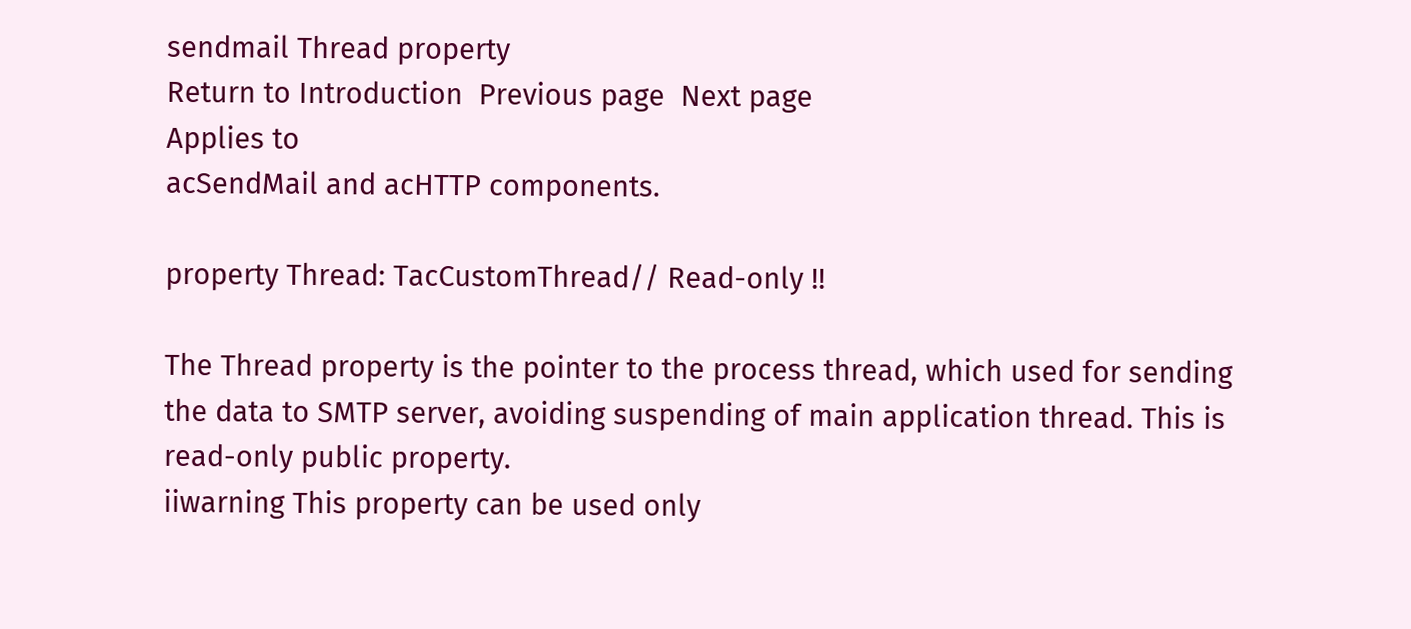sendmail Thread property
Return to Introduction  Previous page  Next page
Applies to
acSendMail and acHTTP components.

property Thread: TacCustomThread// Read-only !!

The Thread property is the pointer to the process thread, which used for sending the data to SMTP server, avoiding suspending of main application thread. This is read-only public property.
iiwarning This property can be used only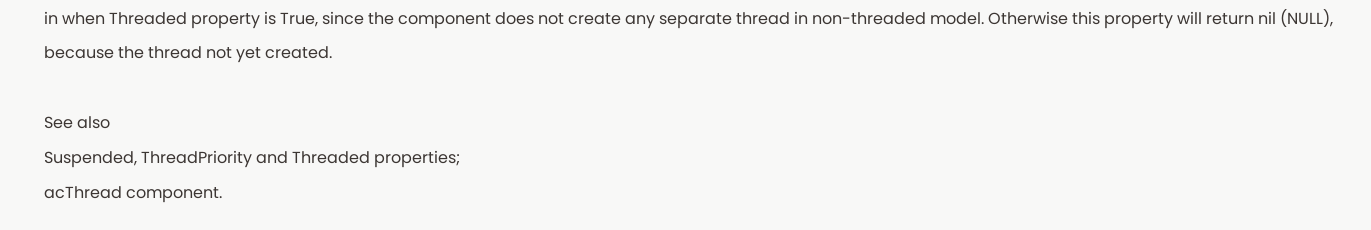in when Threaded property is True, since the component does not create any separate thread in non-threaded model. Otherwise this property will return nil (NULL), because the thread not yet created.

See also
Suspended, ThreadPriority and Threaded properties;
acThread component.